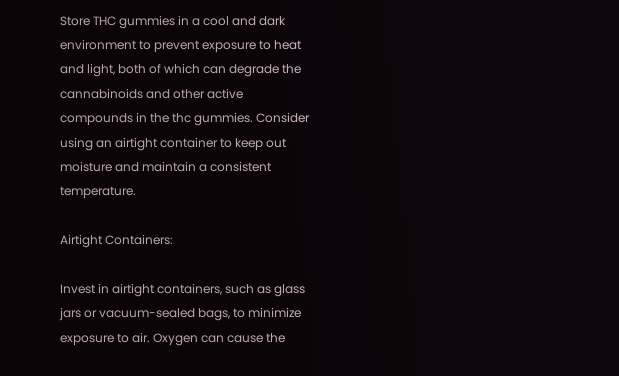Store THC gummies in a cool and dark environment to prevent exposure to heat and light, both of which can degrade the cannabinoids and other active compounds in the thc gummies. Consider using an airtight container to keep out moisture and maintain a consistent temperature.

Airtight Containers:

Invest in airtight containers, such as glass jars or vacuum-sealed bags, to minimize exposure to air. Oxygen can cause the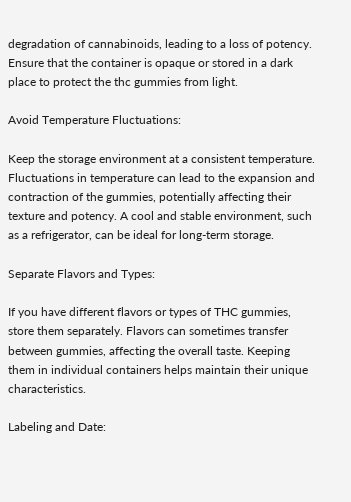degradation of cannabinoids, leading to a loss of potency. Ensure that the container is opaque or stored in a dark place to protect the thc gummies from light.

Avoid Temperature Fluctuations:

Keep the storage environment at a consistent temperature. Fluctuations in temperature can lead to the expansion and contraction of the gummies, potentially affecting their texture and potency. A cool and stable environment, such as a refrigerator, can be ideal for long-term storage.

Separate Flavors and Types:

If you have different flavors or types of THC gummies, store them separately. Flavors can sometimes transfer between gummies, affecting the overall taste. Keeping them in individual containers helps maintain their unique characteristics.

Labeling and Date: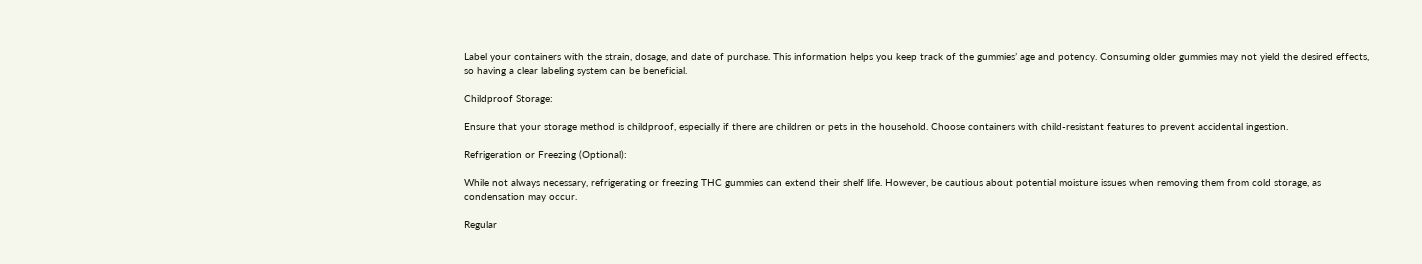Label your containers with the strain, dosage, and date of purchase. This information helps you keep track of the gummies’ age and potency. Consuming older gummies may not yield the desired effects, so having a clear labeling system can be beneficial.

Childproof Storage:

Ensure that your storage method is childproof, especially if there are children or pets in the household. Choose containers with child-resistant features to prevent accidental ingestion.

Refrigeration or Freezing (Optional):

While not always necessary, refrigerating or freezing THC gummies can extend their shelf life. However, be cautious about potential moisture issues when removing them from cold storage, as condensation may occur.

Regular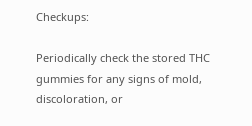Checkups:

Periodically check the stored THC gummies for any signs of mold, discoloration, or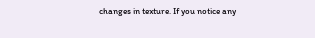changes in texture. If you notice any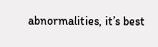abnormalities, it’s best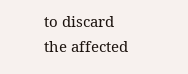to discard the affected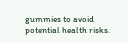gummies to avoid potential health risks.